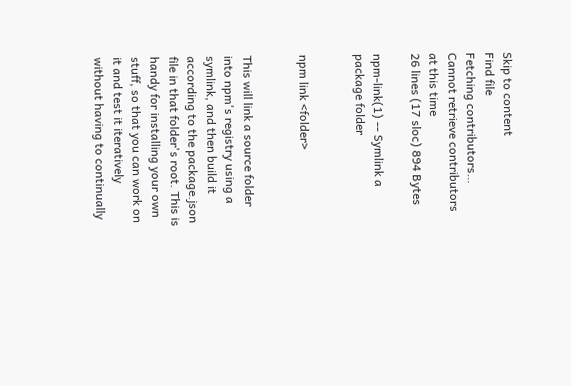Skip to content
Find file
Fetching contributors…
Cannot retrieve contributors at this time
26 lines (17 sloc) 894 Bytes

npm-link(1) -- Symlink a package folder


npm link <folder>


This will link a source folder into npm's registry using a symlink, and then build it according to the package.json file in that folder's root. This is handy for installing your own stuff, so that you can work on it and test it iteratively without having to continually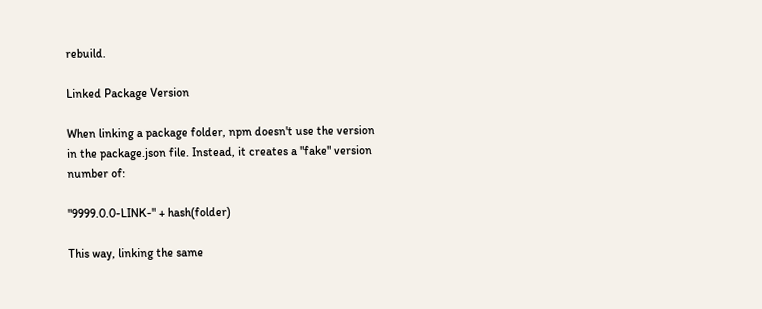rebuild.

Linked Package Version

When linking a package folder, npm doesn't use the version in the package.json file. Instead, it creates a "fake" version number of:

"9999.0.0-LINK-" + hash(folder)

This way, linking the same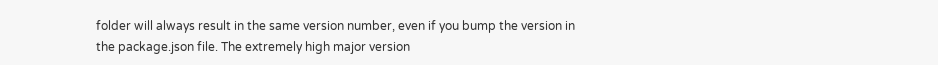folder will always result in the same version number, even if you bump the version in the package.json file. The extremely high major version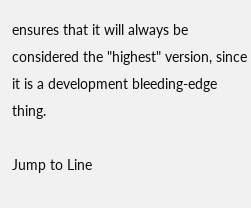ensures that it will always be considered the "highest" version, since it is a development bleeding-edge thing.

Jump to Line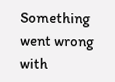Something went wrong with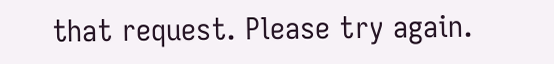that request. Please try again.